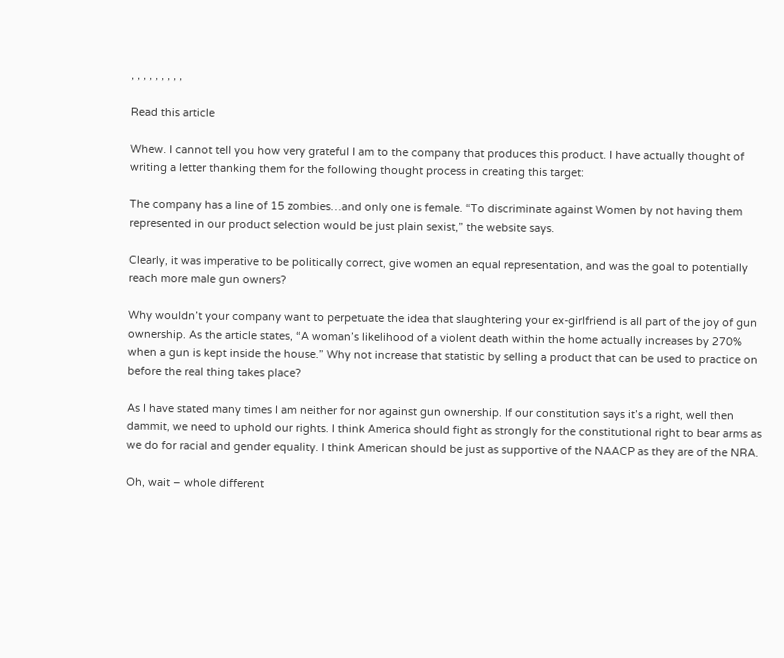, , , , , , , , ,

Read this article

Whew. I cannot tell you how very grateful I am to the company that produces this product. I have actually thought of writing a letter thanking them for the following thought process in creating this target:

The company has a line of 15 zombies…and only one is female. “To discriminate against Women by not having them represented in our product selection would be just plain sexist,” the website says.

Clearly, it was imperative to be politically correct, give women an equal representation, and was the goal to potentially reach more male gun owners?

Why wouldn’t your company want to perpetuate the idea that slaughtering your ex-girlfriend is all part of the joy of gun ownership. As the article states, “A woman’s likelihood of a violent death within the home actually increases by 270% when a gun is kept inside the house.” Why not increase that statistic by selling a product that can be used to practice on before the real thing takes place?

As I have stated many times I am neither for nor against gun ownership. If our constitution says it’s a right, well then dammit, we need to uphold our rights. I think America should fight as strongly for the constitutional right to bear arms as we do for racial and gender equality. I think American should be just as supportive of the NAACP as they are of the NRA.

Oh, wait – whole different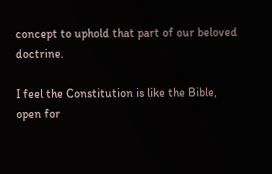concept to uphold that part of our beloved doctrine.

I feel the Constitution is like the Bible, open for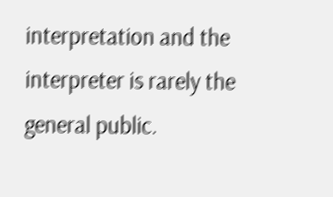interpretation and the interpreter is rarely the general public.